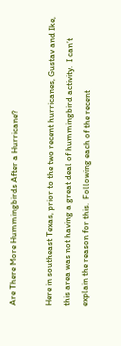Are There More Hummingbirds After a Hurricane?

Here in southeast Texas, prior to the two recent hurricanes, Gustav and Ike, this area was not having a great deal of hummingbird activity.  I can’t explain the reason for this.  Following each of the recent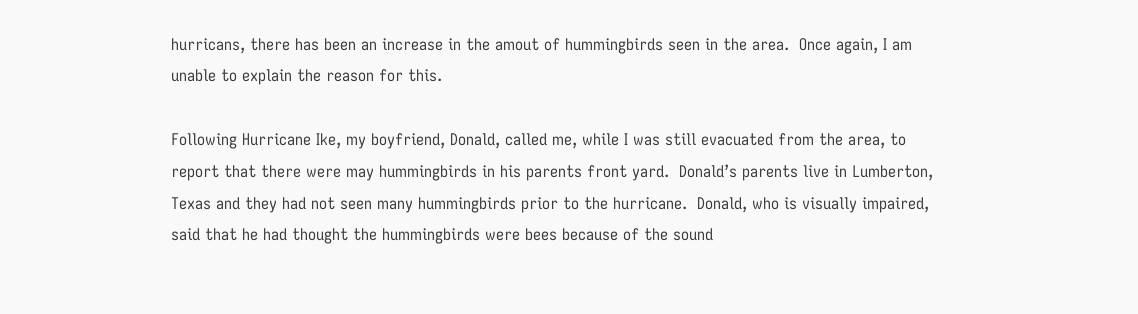hurricans, there has been an increase in the amout of hummingbirds seen in the area.  Once again, I am unable to explain the reason for this.

Following Hurricane Ike, my boyfriend, Donald, called me, while I was still evacuated from the area, to report that there were may hummingbirds in his parents front yard.  Donald’s parents live in Lumberton, Texas and they had not seen many hummingbirds prior to the hurricane.  Donald, who is visually impaired, said that he had thought the hummingbirds were bees because of the sound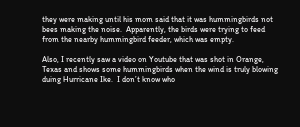they were making until his mom said that it was hummingbirds not bees making the noise.  Apparently, the birds were trying to feed from the nearby hummingbird feeder, which was empty.

Also, I recently saw a video on Youtube that was shot in Orange, Texas and shows some hummingbirds when the wind is truly blowing duing Hurricane Ike.  I don’t know who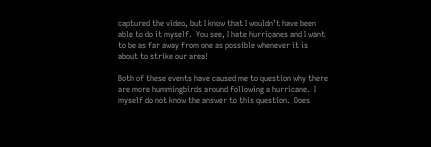captured the video, but I know that I wouldn’t have been able to do it myself.  You see, I hate hurricanes and I want to be as far away from one as possible whenever it is about to strike our area!

Both of these events have caused me to question why there are more hummingbirds around following a hurricane.  I myself do not know the answer to this question.  Does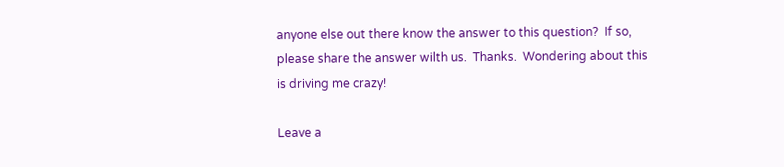anyone else out there know the answer to this question?  If so, please share the answer wilth us.  Thanks.  Wondering about this is driving me crazy!

Leave a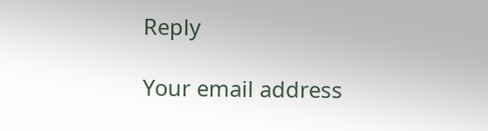Reply

Your email address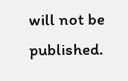will not be published.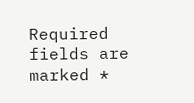Required fields are marked *